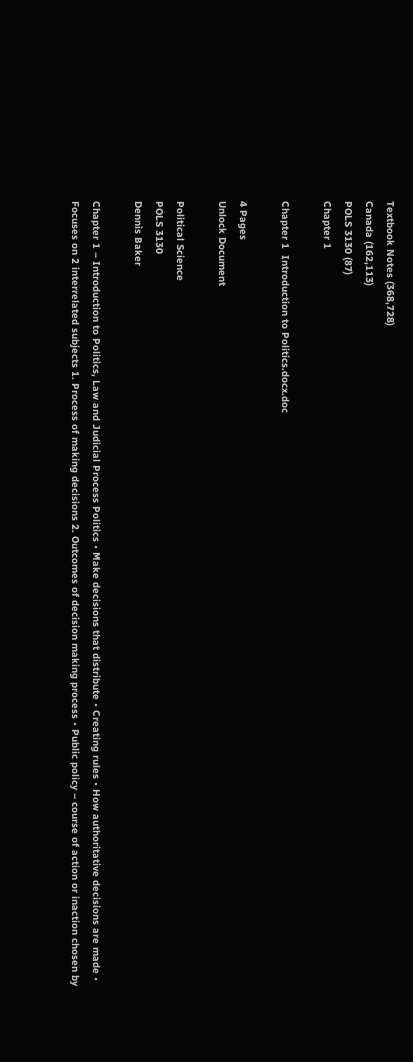Textbook Notes (368,728)
Canada (162,113)
POLS 3130 (87)
Chapter 1

Chapter 1  Introduction to Politics.docx.doc

4 Pages
Unlock Document

Political Science
POLS 3130
Dennis Baker

Chapter 1 – Introduction to Politics, Law and Judicial Process Politics • Make decisions that distribute • Creating rules • How authoritative decisions are made • Focuses on 2 interrelated subjects 1. Process of making decisions 2. Outcomes of decision making process • Public policy – course of action or inaction chosen by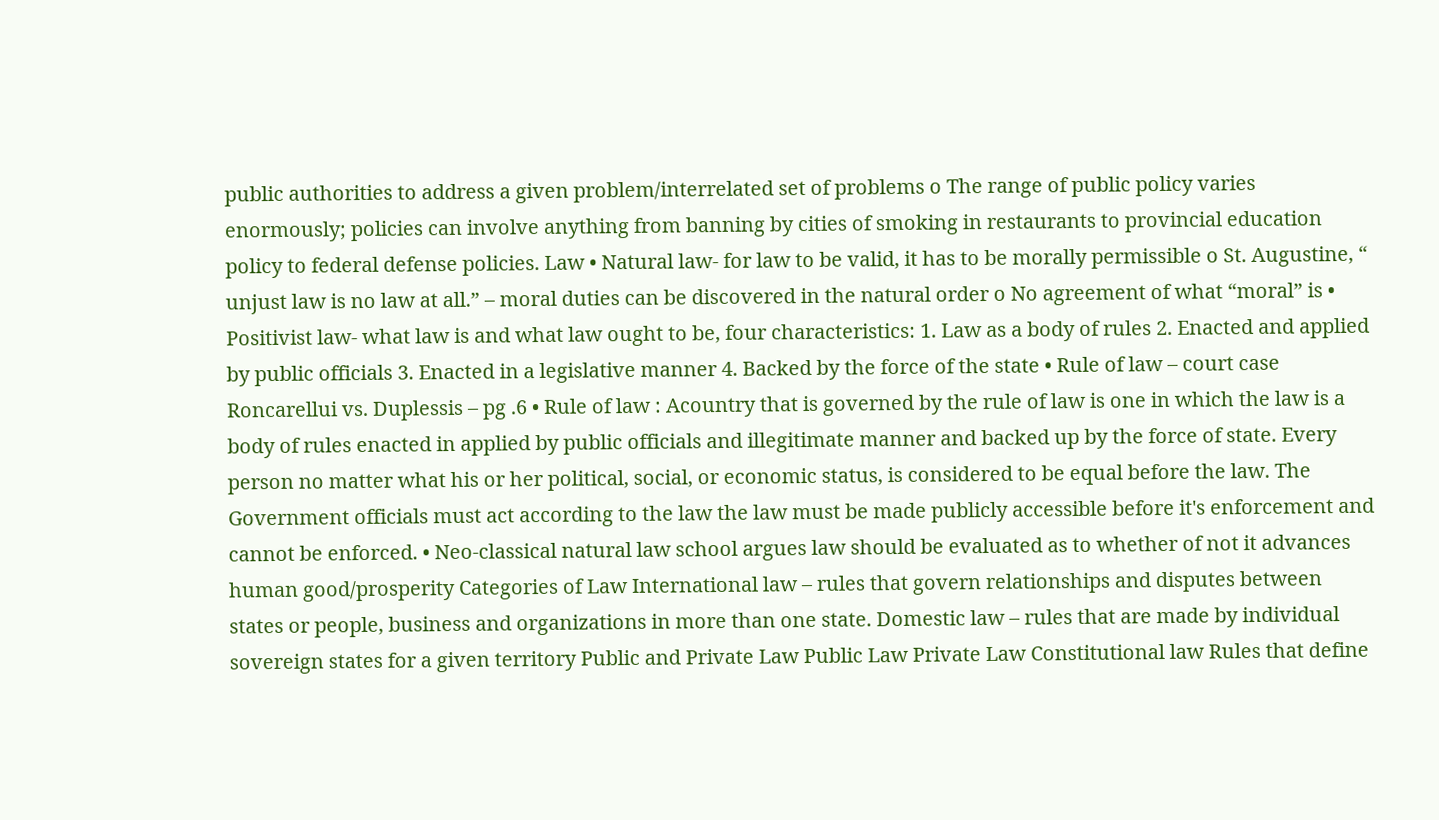public authorities to address a given problem/interrelated set of problems o The range of public policy varies enormously; policies can involve anything from banning by cities of smoking in restaurants to provincial education policy to federal defense policies. Law • Natural law- for law to be valid, it has to be morally permissible o St. Augustine, “ unjust law is no law at all.” – moral duties can be discovered in the natural order o No agreement of what “moral” is • Positivist law- what law is and what law ought to be, four characteristics: 1. Law as a body of rules 2. Enacted and applied by public officials 3. Enacted in a legislative manner 4. Backed by the force of the state • Rule of law – court case Roncarellui vs. Duplessis – pg .6 • Rule of law : Acountry that is governed by the rule of law is one in which the law is a body of rules enacted in applied by public officials and illegitimate manner and backed up by the force of state. Every person no matter what his or her political, social, or economic status, is considered to be equal before the law. The Government officials must act according to the law the law must be made publicly accessible before it's enforcement and cannot be enforced. • Neo-classical natural law school argues law should be evaluated as to whether of not it advances human good/prosperity Categories of Law International law – rules that govern relationships and disputes between states or people, business and organizations in more than one state. Domestic law – rules that are made by individual sovereign states for a given territory Public and Private Law Public Law Private Law Constitutional law Rules that define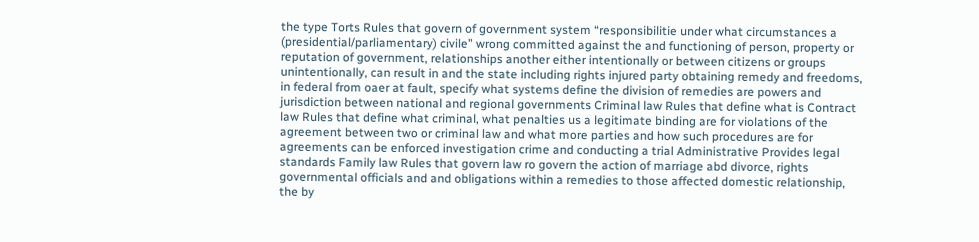the type Torts Rules that govern of government system “responsibilitie under what circumstances a (presidential/parliamentary) civile” wrong committed against the and functioning of person, property or reputation of government, relationships another either intentionally or between citizens or groups unintentionally, can result in and the state including rights injured party obtaining remedy and freedoms, in federal from oaer at fault, specify what systems define the division of remedies are powers and jurisdiction between national and regional governments Criminal law Rules that define what is Contract law Rules that define what criminal, what penalties us a legitimate binding are for violations of the agreement between two or criminal law and what more parties and how such procedures are for agreements can be enforced investigation crime and conducting a trial Administrative Provides legal standards Family law Rules that govern law ro govern the action of marriage abd divorce, rights governmental officials and and obligations within a remedies to those affected domestic relationship, the by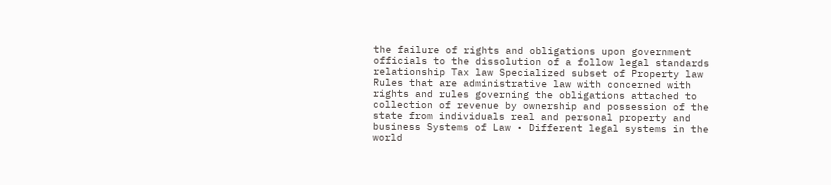the failure of rights and obligations upon government officials to the dissolution of a follow legal standards relationship Tax law Specialized subset of Property law Rules that are administrative law with concerned with rights and rules governing the obligations attached to collection of revenue by ownership and possession of the state from individuals real and personal property and business Systems of Law • Different legal systems in the world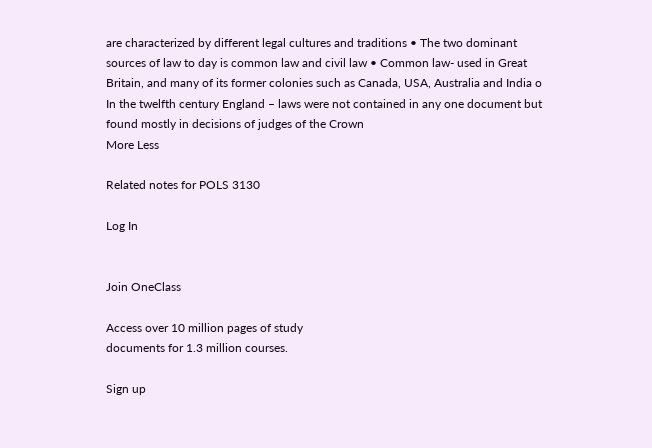are characterized by different legal cultures and traditions • The two dominant sources of law to day is common law and civil law • Common law- used in Great Britain, and many of its former colonies such as Canada, USA, Australia and India o In the twelfth century England – laws were not contained in any one document but found mostly in decisions of judges of the Crown
More Less

Related notes for POLS 3130

Log In


Join OneClass

Access over 10 million pages of study
documents for 1.3 million courses.

Sign up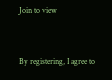Join to view


By registering, I agree to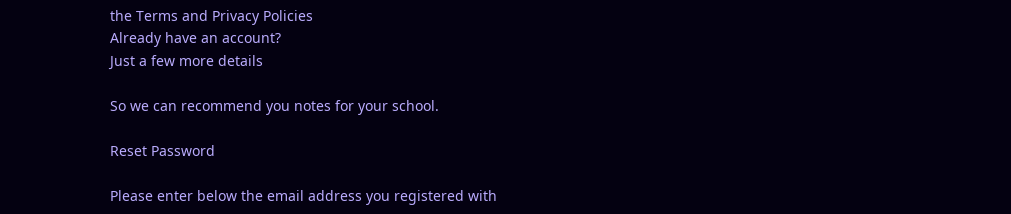the Terms and Privacy Policies
Already have an account?
Just a few more details

So we can recommend you notes for your school.

Reset Password

Please enter below the email address you registered with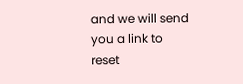and we will send you a link to reset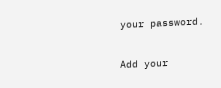your password.

Add your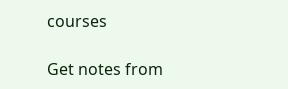courses

Get notes from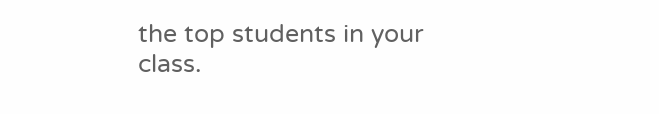the top students in your class.